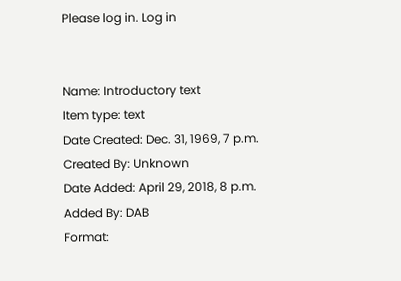Please log in. Log in


Name: Introductory text
Item type: text
Date Created: Dec. 31, 1969, 7 p.m.
Created By: Unknown
Date Added: April 29, 2018, 8 p.m.
Added By: DAB
Format: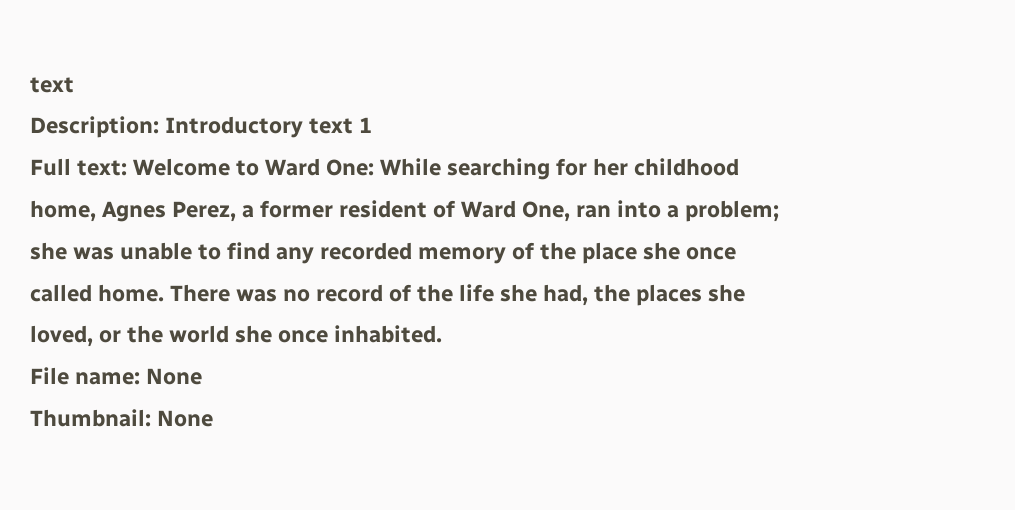text
Description: Introductory text 1
Full text: Welcome to Ward One: While searching for her childhood home, Agnes Perez, a former resident of Ward One, ran into a problem; she was unable to find any recorded memory of the place she once called home. There was no record of the life she had, the places she loved, or the world she once inhabited.
File name: None
Thumbnail: None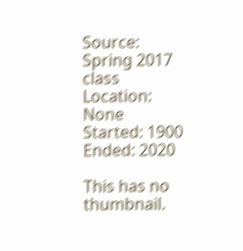Source: Spring 2017 class
Location: None
Started: 1900
Ended: 2020

This has no thumbnail.